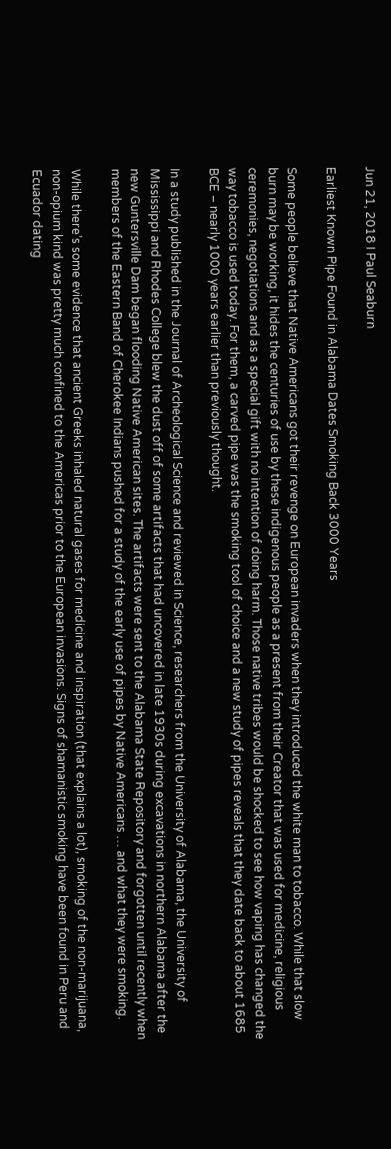Jun 21, 2018 I Paul Seaburn

Earliest Known Pipe Found in Alabama Dates Smoking Back 3000 Years

Some people believe that Native Americans got their revenge on European invaders when they introduced the white man to tobacco. While that slow burn may be working, it hides the centuries of use by these indigenous people as a present from their Creator that was used for medicine, religious ceremonies, negotiations and as a special gift with no intention of doing harm. Those native tribes would be shocked to see how vaping has changed the way tobacco is used today. For them, a carved pipe was the smoking tool of choice and a new study of pipes reveals that they date back to about 1685 BCE – nearly 1000 years earlier than previously thought.

In a study published in the Journal of Archeological Science and reviewed in Science, researchers from the University of Alabama, the University of Mississippi and Rhodes College blew the dust off of some artifacts that had uncovered in late 1930s during excavations in northern Alabama after the new Guntersville Dam began flooding Native American sites. The artifacts were sent to the Alabama State Repository and forgotten until recently when members of the Eastern Band of Cherokee Indians pushed for a study of the early use of pipes by Native Americans … and what they were smoking.

While there’s some evidence that ancient Greeks inhaled natural gases for medicine and inspiration (that explains a lot), smoking of the non-marijuana, non-opium kind was pretty much confined to the Americas prior to the European invasions. Signs of shamanistic smoking have been found in Peru and Ecuador dating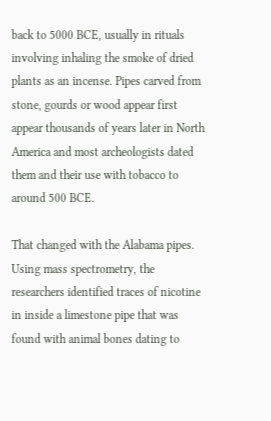back to 5000 BCE, usually in rituals involving inhaling the smoke of dried plants as an incense. Pipes carved from stone, gourds or wood appear first appear thousands of years later in North America and most archeologists dated them and their use with tobacco to around 500 BCE.

That changed with the Alabama pipes. Using mass spectrometry, the researchers identified traces of nicotine in inside a limestone pipe that was found with animal bones dating to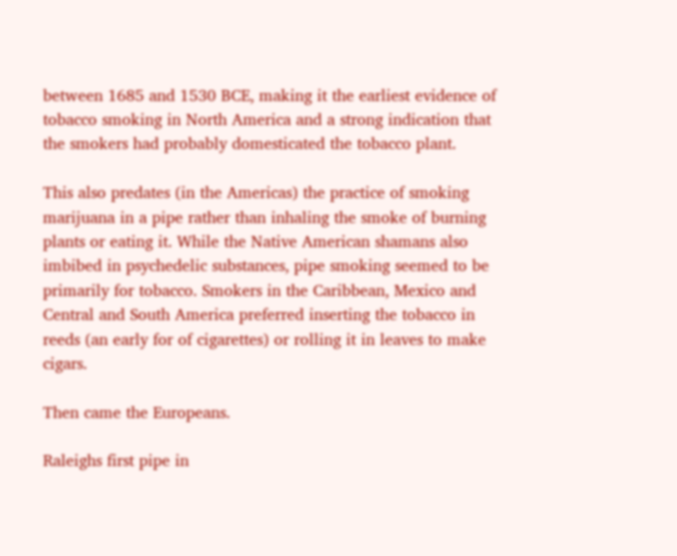between 1685 and 1530 BCE, making it the earliest evidence of tobacco smoking in North America and a strong indication that the smokers had probably domesticated the tobacco plant.

This also predates (in the Americas) the practice of smoking marijuana in a pipe rather than inhaling the smoke of burning plants or eating it. While the Native American shamans also imbibed in psychedelic substances, pipe smoking seemed to be primarily for tobacco. Smokers in the Caribbean, Mexico and Central and South America preferred inserting the tobacco in reeds (an early for of cigarettes) or rolling it in leaves to make cigars.

Then came the Europeans.

Raleighs first pipe in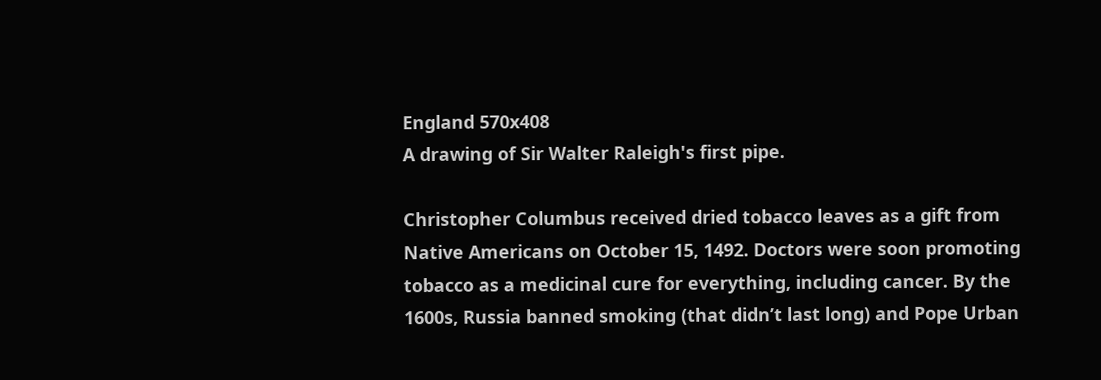England 570x408
A drawing of Sir Walter Raleigh's first pipe.

Christopher Columbus received dried tobacco leaves as a gift from Native Americans on October 15, 1492. Doctors were soon promoting tobacco as a medicinal cure for everything, including cancer. By the 1600s, Russia banned smoking (that didn’t last long) and Pope Urban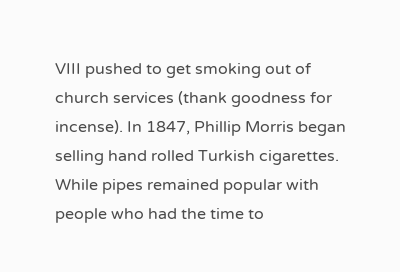VIII pushed to get smoking out of church services (thank goodness for incense). In 1847, Phillip Morris began selling hand rolled Turkish cigarettes. While pipes remained popular with people who had the time to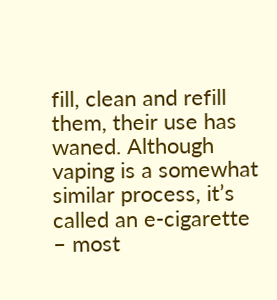fill, clean and refill them, their use has waned. Although vaping is a somewhat similar process, it’s called an e-cigarette – most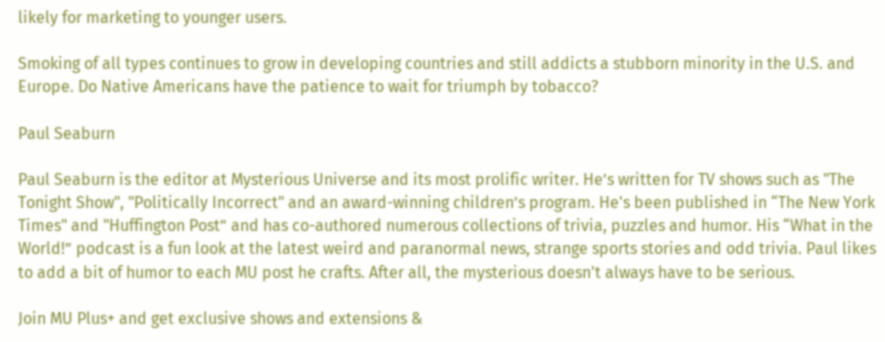likely for marketing to younger users.

Smoking of all types continues to grow in developing countries and still addicts a stubborn minority in the U.S. and Europe. Do Native Americans have the patience to wait for triumph by tobacco?

Paul Seaburn

Paul Seaburn is the editor at Mysterious Universe and its most prolific writer. He’s written for TV shows such as "The Tonight Show", "Politically Incorrect" and an award-winning children’s program. He's been published in “The New York Times" and "Huffington Post” and has co-authored numerous collections of trivia, puzzles and humor. His “What in the World!” podcast is a fun look at the latest weird and paranormal news, strange sports stories and odd trivia. Paul likes to add a bit of humor to each MU post he crafts. After all, the mysterious doesn't always have to be serious.

Join MU Plus+ and get exclusive shows and extensions &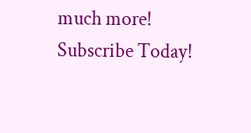much more! Subscribe Today!